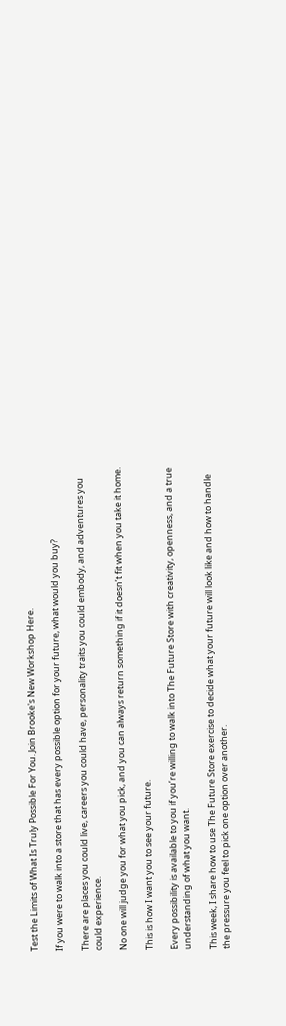Test the Limits of What Is Truly Possible For You. Join Brooke's New Workshop Here.

If you were to walk into a store that has every possible option for your future, what would you buy?

There are places you could live, careers you could have, personality traits you could embody, and adventures you could experience.

No one will judge you for what you pick, and you can always return something if it doesn’t fit when you take it home.

This is how I want you to see your future.

Every possibility is available to you if you’re willing to walk into The Future Store with creativity, openness, and a true understanding of what you want.

This week, I share how to use The Future Store exercise to decide what your future will look like and how to handle the pressure you feel to pick one option over another.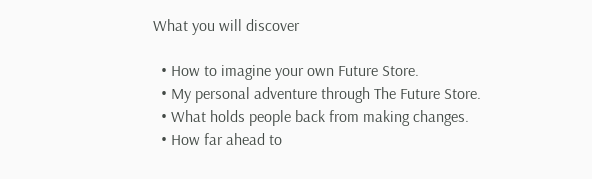What you will discover

  • How to imagine your own Future Store.
  • My personal adventure through The Future Store.
  • What holds people back from making changes.
  • How far ahead to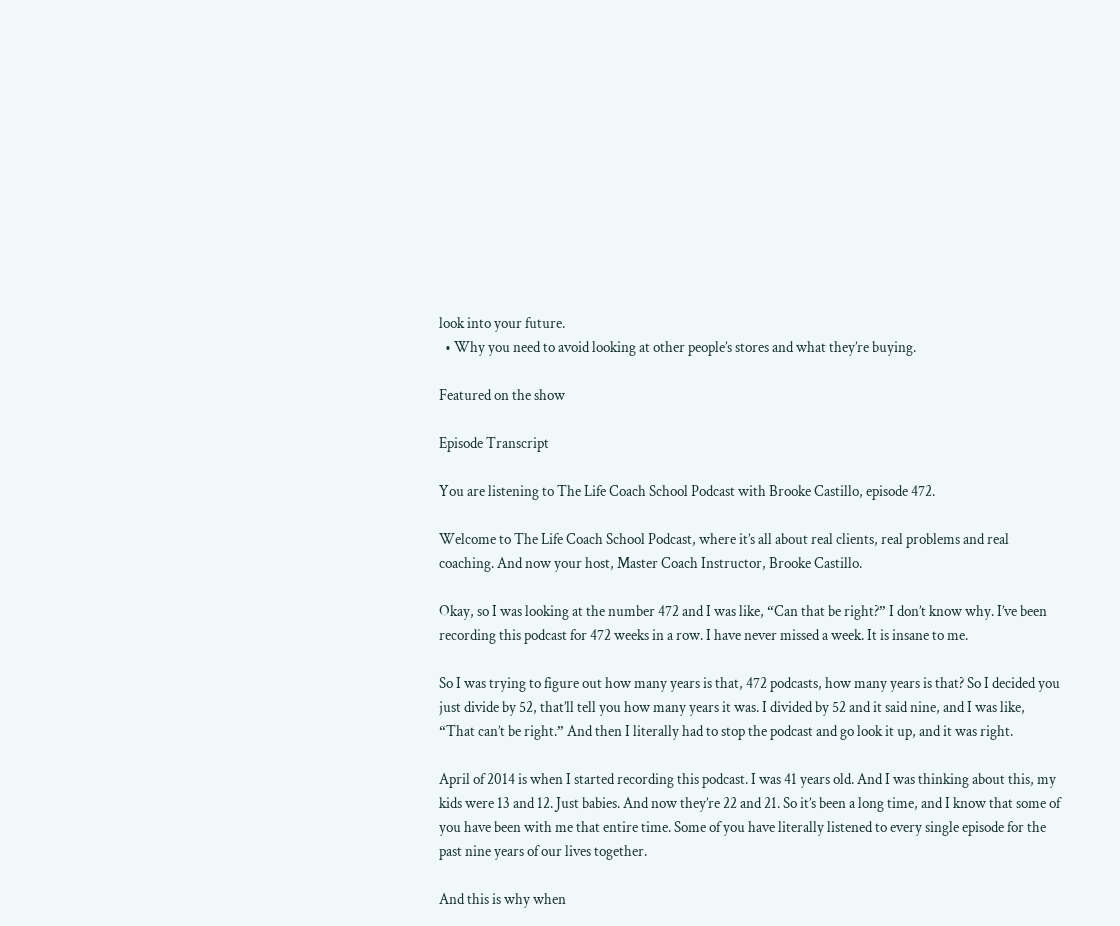look into your future.
  • Why you need to avoid looking at other people’s stores and what they’re buying.

Featured on the show

Episode Transcript

You are listening to The Life Coach School Podcast with Brooke Castillo, episode 472.

Welcome to The Life Coach School Podcast, where it’s all about real clients, real problems and real coaching. And now your host, Master Coach Instructor, Brooke Castillo.

Okay, so I was looking at the number 472 and I was like, “Can that be right?” I don’t know why. I’ve been recording this podcast for 472 weeks in a row. I have never missed a week. It is insane to me.

So I was trying to figure out how many years is that, 472 podcasts, how many years is that? So I decided you just divide by 52, that’ll tell you how many years it was. I divided by 52 and it said nine, and I was like, “That can’t be right.” And then I literally had to stop the podcast and go look it up, and it was right.

April of 2014 is when I started recording this podcast. I was 41 years old. And I was thinking about this, my kids were 13 and 12. Just babies. And now they’re 22 and 21. So it’s been a long time, and I know that some of you have been with me that entire time. Some of you have literally listened to every single episode for the past nine years of our lives together.

And this is why when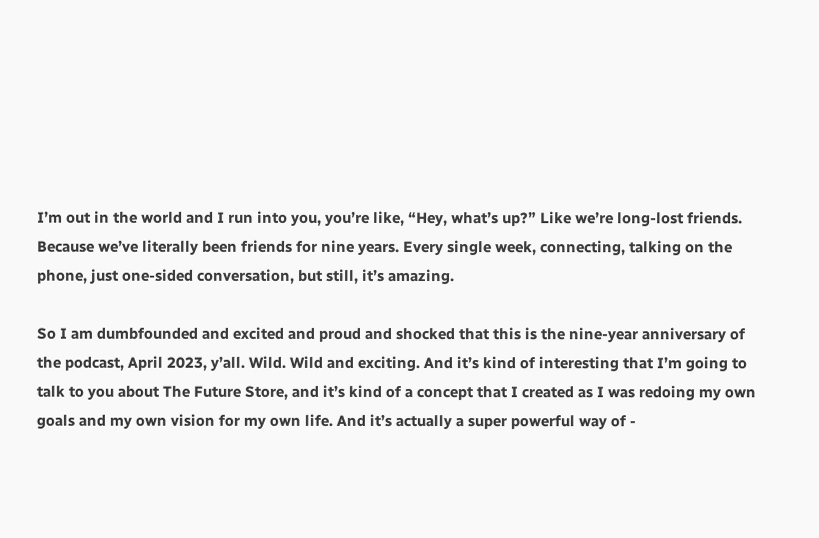I’m out in the world and I run into you, you’re like, “Hey, what’s up?” Like we’re long-lost friends. Because we’ve literally been friends for nine years. Every single week, connecting, talking on the phone, just one-sided conversation, but still, it’s amazing.

So I am dumbfounded and excited and proud and shocked that this is the nine-year anniversary of the podcast, April 2023, y’all. Wild. Wild and exciting. And it’s kind of interesting that I’m going to talk to you about The Future Store, and it’s kind of a concept that I created as I was redoing my own goals and my own vision for my own life. And it’s actually a super powerful way of -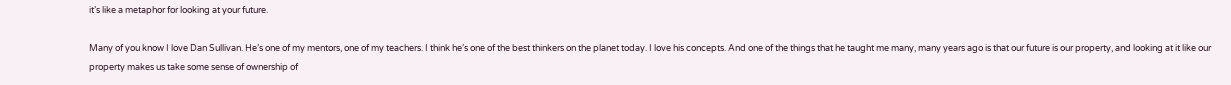it’s like a metaphor for looking at your future.

Many of you know I love Dan Sullivan. He’s one of my mentors, one of my teachers. I think he’s one of the best thinkers on the planet today. I love his concepts. And one of the things that he taught me many, many years ago is that our future is our property, and looking at it like our property makes us take some sense of ownership of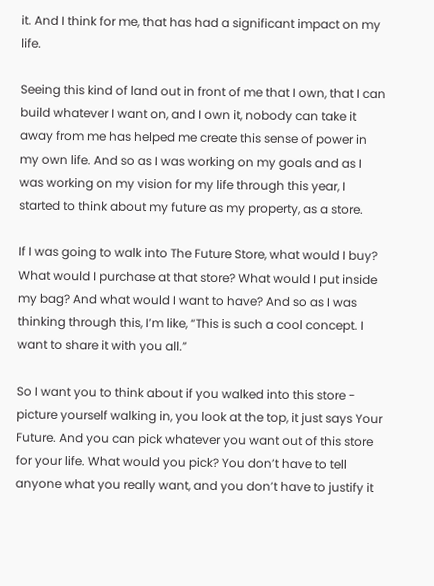it. And I think for me, that has had a significant impact on my life.

Seeing this kind of land out in front of me that I own, that I can build whatever I want on, and I own it, nobody can take it away from me has helped me create this sense of power in my own life. And so as I was working on my goals and as I was working on my vision for my life through this year, I started to think about my future as my property, as a store.

If I was going to walk into The Future Store, what would I buy? What would I purchase at that store? What would I put inside my bag? And what would I want to have? And so as I was thinking through this, I’m like, “This is such a cool concept. I want to share it with you all.”

So I want you to think about if you walked into this store - picture yourself walking in, you look at the top, it just says Your Future. And you can pick whatever you want out of this store for your life. What would you pick? You don’t have to tell anyone what you really want, and you don’t have to justify it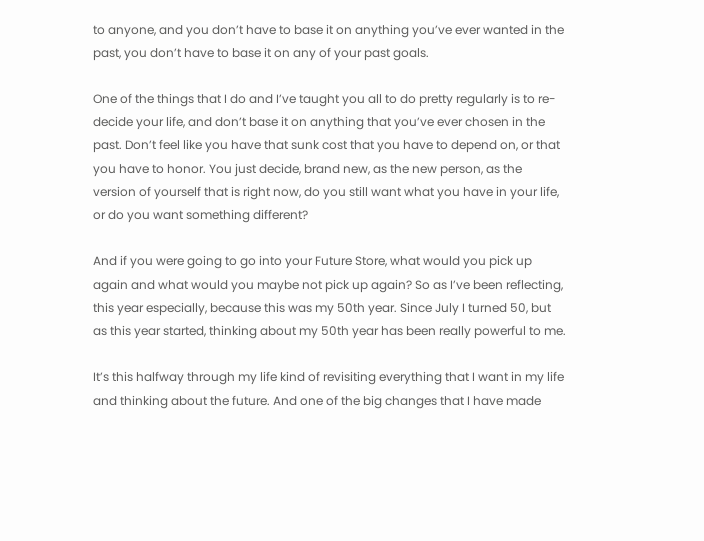to anyone, and you don’t have to base it on anything you’ve ever wanted in the past, you don’t have to base it on any of your past goals.

One of the things that I do and I’ve taught you all to do pretty regularly is to re-decide your life, and don’t base it on anything that you’ve ever chosen in the past. Don’t feel like you have that sunk cost that you have to depend on, or that you have to honor. You just decide, brand new, as the new person, as the version of yourself that is right now, do you still want what you have in your life, or do you want something different?

And if you were going to go into your Future Store, what would you pick up again and what would you maybe not pick up again? So as I’ve been reflecting, this year especially, because this was my 50th year. Since July I turned 50, but as this year started, thinking about my 50th year has been really powerful to me.

It’s this halfway through my life kind of revisiting everything that I want in my life and thinking about the future. And one of the big changes that I have made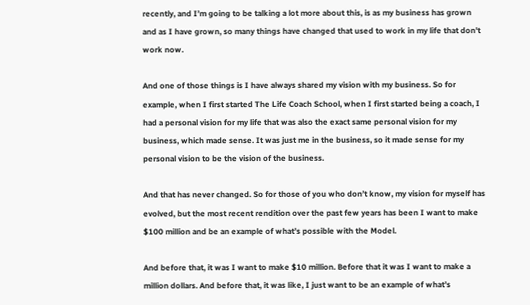recently, and I’m going to be talking a lot more about this, is as my business has grown and as I have grown, so many things have changed that used to work in my life that don't work now.

And one of those things is I have always shared my vision with my business. So for example, when I first started The Life Coach School, when I first started being a coach, I had a personal vision for my life that was also the exact same personal vision for my business, which made sense. It was just me in the business, so it made sense for my personal vision to be the vision of the business.

And that has never changed. So for those of you who don’t know, my vision for myself has evolved, but the most recent rendition over the past few years has been I want to make $100 million and be an example of what’s possible with the Model.

And before that, it was I want to make $10 million. Before that it was I want to make a million dollars. And before that, it was like, I just want to be an example of what’s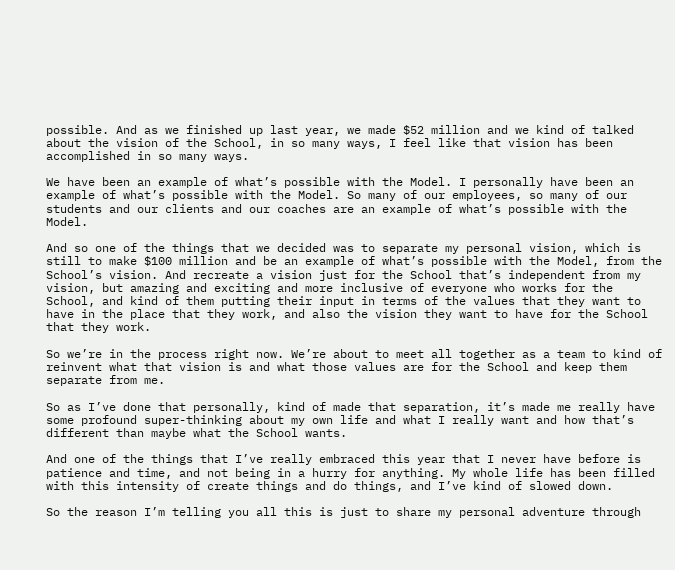possible. And as we finished up last year, we made $52 million and we kind of talked about the vision of the School, in so many ways, I feel like that vision has been accomplished in so many ways.

We have been an example of what’s possible with the Model. I personally have been an example of what’s possible with the Model. So many of our employees, so many of our students and our clients and our coaches are an example of what’s possible with the Model.

And so one of the things that we decided was to separate my personal vision, which is still to make $100 million and be an example of what’s possible with the Model, from the School’s vision. And recreate a vision just for the School that’s independent from my vision, but amazing and exciting and more inclusive of everyone who works for the School, and kind of them putting their input in terms of the values that they want to have in the place that they work, and also the vision they want to have for the School that they work.

So we’re in the process right now. We’re about to meet all together as a team to kind of reinvent what that vision is and what those values are for the School and keep them separate from me.

So as I’ve done that personally, kind of made that separation, it’s made me really have some profound super-thinking about my own life and what I really want and how that’s different than maybe what the School wants.

And one of the things that I’ve really embraced this year that I never have before is patience and time, and not being in a hurry for anything. My whole life has been filled with this intensity of create things and do things, and I’ve kind of slowed down.

So the reason I’m telling you all this is just to share my personal adventure through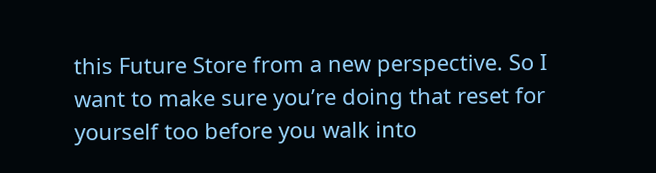this Future Store from a new perspective. So I want to make sure you’re doing that reset for yourself too before you walk into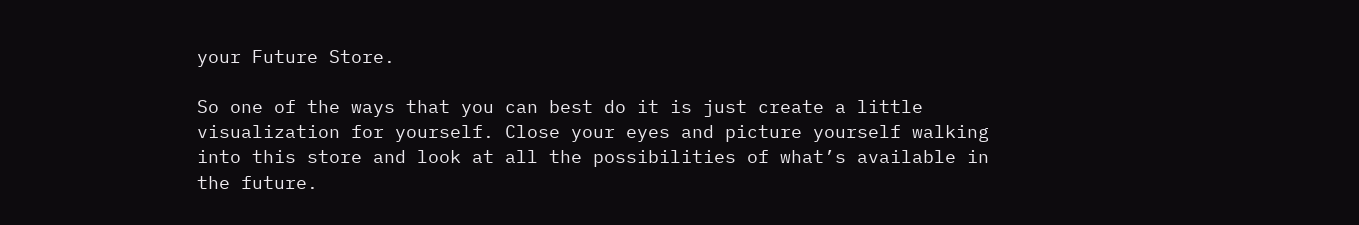your Future Store.

So one of the ways that you can best do it is just create a little visualization for yourself. Close your eyes and picture yourself walking into this store and look at all the possibilities of what’s available in the future.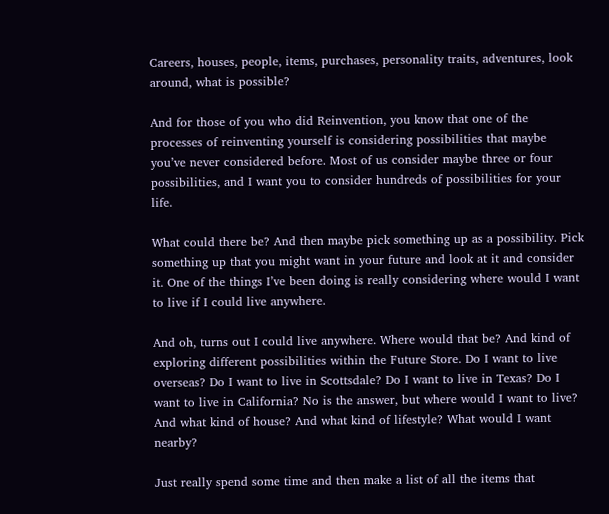Careers, houses, people, items, purchases, personality traits, adventures, look around, what is possible?

And for those of you who did Reinvention, you know that one of the processes of reinventing yourself is considering possibilities that maybe you’ve never considered before. Most of us consider maybe three or four possibilities, and I want you to consider hundreds of possibilities for your life.

What could there be? And then maybe pick something up as a possibility. Pick something up that you might want in your future and look at it and consider it. One of the things I’ve been doing is really considering where would I want to live if I could live anywhere.

And oh, turns out I could live anywhere. Where would that be? And kind of exploring different possibilities within the Future Store. Do I want to live overseas? Do I want to live in Scottsdale? Do I want to live in Texas? Do I want to live in California? No is the answer, but where would I want to live? And what kind of house? And what kind of lifestyle? What would I want nearby?

Just really spend some time and then make a list of all the items that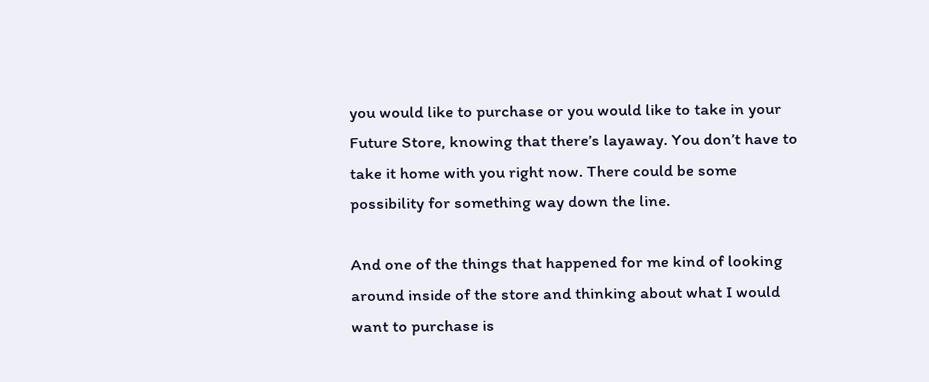you would like to purchase or you would like to take in your Future Store, knowing that there’s layaway. You don’t have to take it home with you right now. There could be some possibility for something way down the line.

And one of the things that happened for me kind of looking around inside of the store and thinking about what I would want to purchase is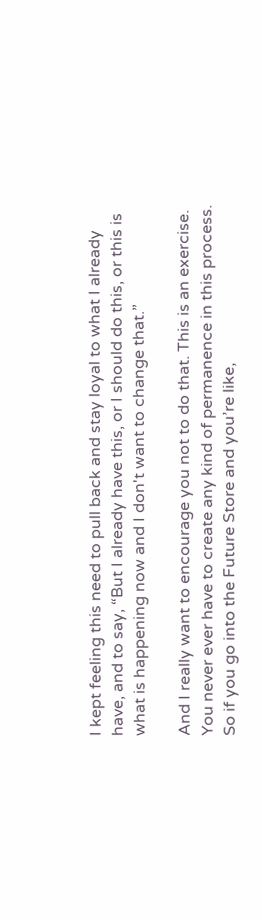I kept feeling this need to pull back and stay loyal to what I already have, and to say, “But I already have this, or I should do this, or this is what is happening now and I don't want to change that.”

And I really want to encourage you not to do that. This is an exercise. You never ever have to create any kind of permanence in this process. So if you go into the Future Store and you’re like,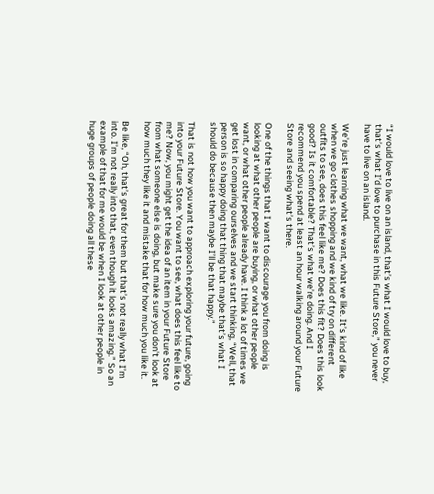“I would love to live on an island, that’s what I would love to buy, that’s what I’d love to purchase in this Future Store,” you never have to live on an island.

We’re just learning what we want, what we like. It’s kind of like when we go clothes shopping and we kind of try on different outfits to see, does this feel like me? Does this fit? Does this look good? Is it comfortable? That’s what we’re doing. And I recommend you spend at least an hour walking around your Future Store and seeing what’s there.

One of the things that I want to discourage you from doing is looking at what other people are buying, or what other people want, or what other people already have. I think a lot of times we get lost in comparing ourselves and we start thinking, “Well, that person is so happy doing that thing that maybe that’s what I should do because then maybe I’ll be that happy.”

That is not how you want to approach exploring your future, going into your Future Store. You want to see, what does this feel like to me? Now, you might get the idea of an item in your Future Store from what someone else is doing, but make sure you don't look at how much they like it and mistake that for how much you like it.

Be like, “Oh, that’s great for them but that’s not really what I’m into. I’m not really into that, even though it looks amazing.” So an example of that for me would be when I look at other people in huge groups of people doing all these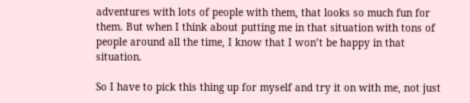adventures with lots of people with them, that looks so much fun for them. But when I think about putting me in that situation with tons of people around all the time, I know that I won’t be happy in that situation.

So I have to pick this thing up for myself and try it on with me, not just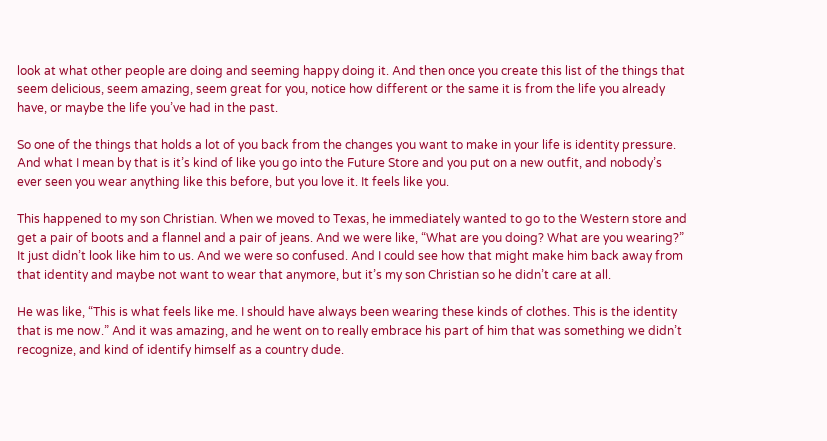look at what other people are doing and seeming happy doing it. And then once you create this list of the things that seem delicious, seem amazing, seem great for you, notice how different or the same it is from the life you already have, or maybe the life you’ve had in the past.

So one of the things that holds a lot of you back from the changes you want to make in your life is identity pressure. And what I mean by that is it’s kind of like you go into the Future Store and you put on a new outfit, and nobody’s ever seen you wear anything like this before, but you love it. It feels like you.

This happened to my son Christian. When we moved to Texas, he immediately wanted to go to the Western store and get a pair of boots and a flannel and a pair of jeans. And we were like, “What are you doing? What are you wearing?” It just didn’t look like him to us. And we were so confused. And I could see how that might make him back away from that identity and maybe not want to wear that anymore, but it’s my son Christian so he didn’t care at all.

He was like, “This is what feels like me. I should have always been wearing these kinds of clothes. This is the identity that is me now.” And it was amazing, and he went on to really embrace his part of him that was something we didn’t recognize, and kind of identify himself as a country dude.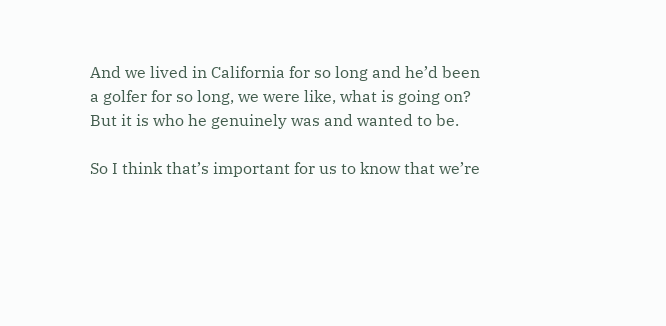And we lived in California for so long and he’d been a golfer for so long, we were like, what is going on? But it is who he genuinely was and wanted to be.

So I think that’s important for us to know that we’re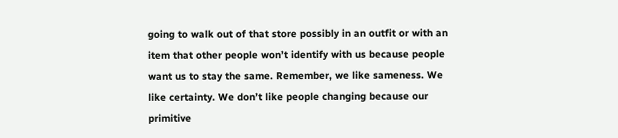going to walk out of that store possibly in an outfit or with an item that other people won’t identify with us because people want us to stay the same. Remember, we like sameness. We like certainty. We don’t like people changing because our primitive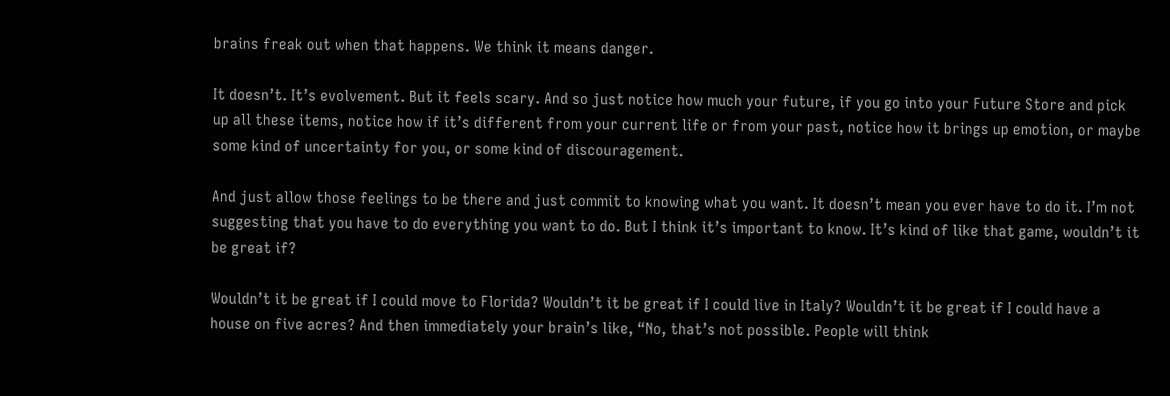brains freak out when that happens. We think it means danger.

It doesn’t. It’s evolvement. But it feels scary. And so just notice how much your future, if you go into your Future Store and pick up all these items, notice how if it’s different from your current life or from your past, notice how it brings up emotion, or maybe some kind of uncertainty for you, or some kind of discouragement.

And just allow those feelings to be there and just commit to knowing what you want. It doesn’t mean you ever have to do it. I’m not suggesting that you have to do everything you want to do. But I think it’s important to know. It’s kind of like that game, wouldn’t it be great if?

Wouldn’t it be great if I could move to Florida? Wouldn’t it be great if I could live in Italy? Wouldn’t it be great if I could have a house on five acres? And then immediately your brain’s like, “No, that’s not possible. People will think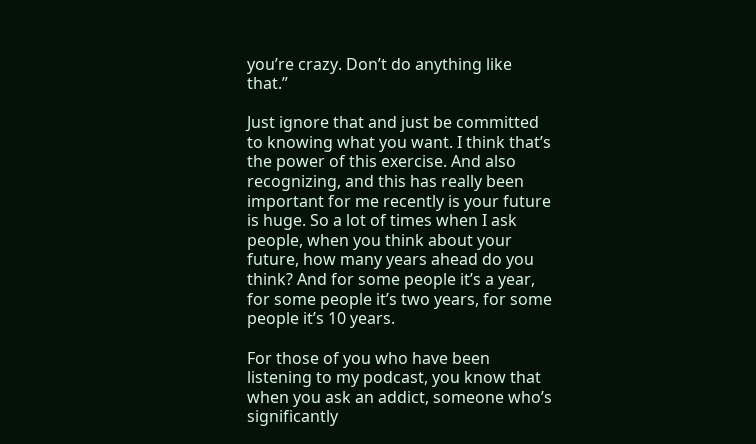you’re crazy. Don’t do anything like that.”

Just ignore that and just be committed to knowing what you want. I think that’s the power of this exercise. And also recognizing, and this has really been important for me recently is your future is huge. So a lot of times when I ask people, when you think about your future, how many years ahead do you think? And for some people it’s a year, for some people it’s two years, for some people it’s 10 years.

For those of you who have been listening to my podcast, you know that when you ask an addict, someone who’s significantly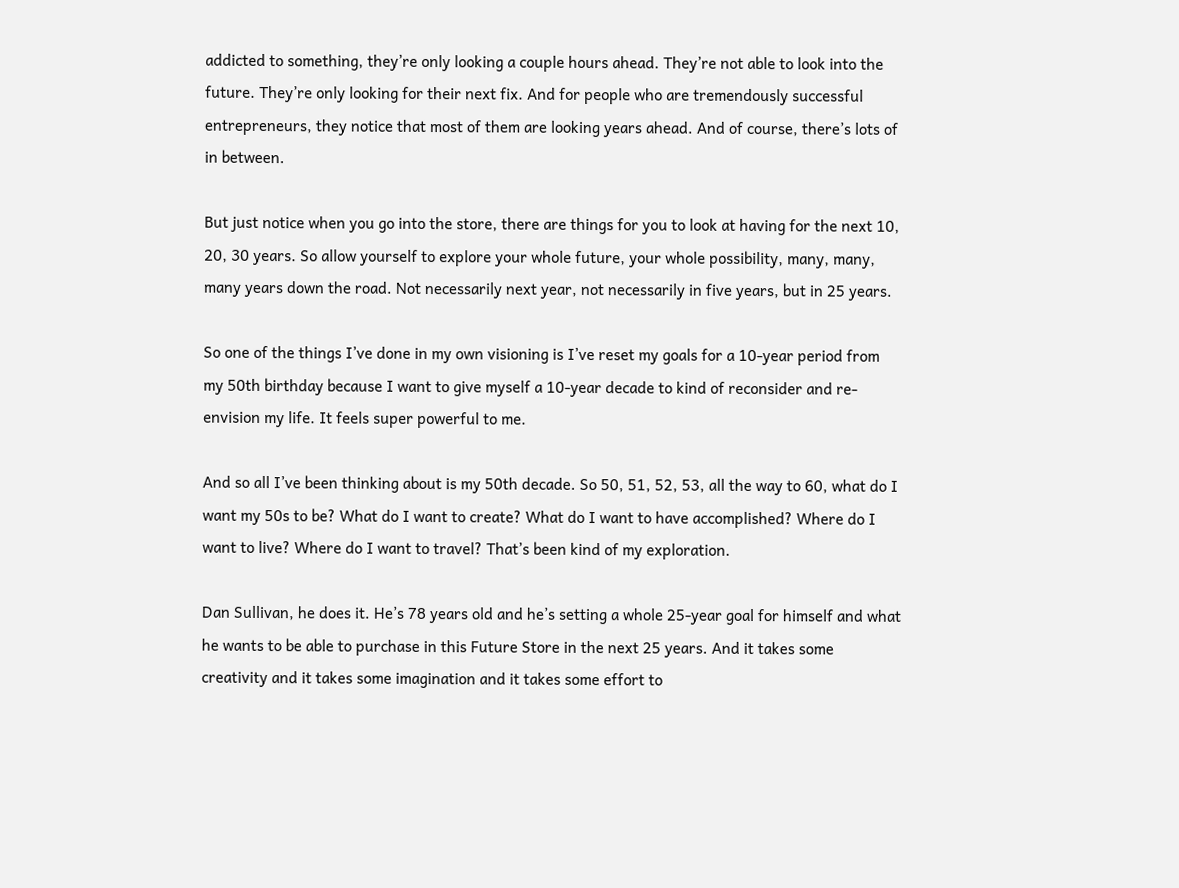addicted to something, they’re only looking a couple hours ahead. They’re not able to look into the future. They’re only looking for their next fix. And for people who are tremendously successful entrepreneurs, they notice that most of them are looking years ahead. And of course, there’s lots of in between.

But just notice when you go into the store, there are things for you to look at having for the next 10, 20, 30 years. So allow yourself to explore your whole future, your whole possibility, many, many, many years down the road. Not necessarily next year, not necessarily in five years, but in 25 years.

So one of the things I’ve done in my own visioning is I’ve reset my goals for a 10-year period from my 50th birthday because I want to give myself a 10-year decade to kind of reconsider and re-envision my life. It feels super powerful to me.

And so all I’ve been thinking about is my 50th decade. So 50, 51, 52, 53, all the way to 60, what do I want my 50s to be? What do I want to create? What do I want to have accomplished? Where do I want to live? Where do I want to travel? That’s been kind of my exploration.

Dan Sullivan, he does it. He’s 78 years old and he’s setting a whole 25-year goal for himself and what he wants to be able to purchase in this Future Store in the next 25 years. And it takes some creativity and it takes some imagination and it takes some effort to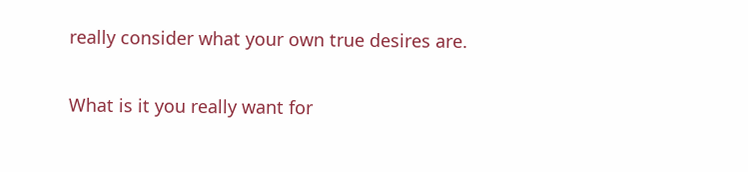really consider what your own true desires are.

What is it you really want for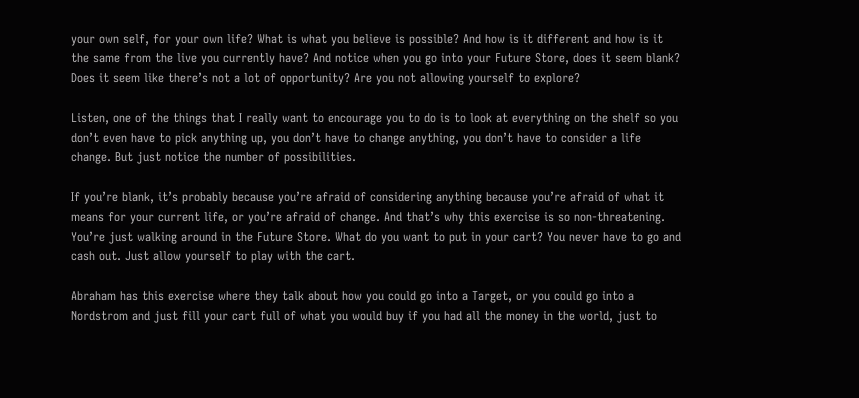your own self, for your own life? What is what you believe is possible? And how is it different and how is it the same from the live you currently have? And notice when you go into your Future Store, does it seem blank? Does it seem like there’s not a lot of opportunity? Are you not allowing yourself to explore?

Listen, one of the things that I really want to encourage you to do is to look at everything on the shelf so you don’t even have to pick anything up, you don’t have to change anything, you don’t have to consider a life change. But just notice the number of possibilities.

If you’re blank, it’s probably because you’re afraid of considering anything because you’re afraid of what it means for your current life, or you’re afraid of change. And that’s why this exercise is so non-threatening. You’re just walking around in the Future Store. What do you want to put in your cart? You never have to go and cash out. Just allow yourself to play with the cart.

Abraham has this exercise where they talk about how you could go into a Target, or you could go into a Nordstrom and just fill your cart full of what you would buy if you had all the money in the world, just to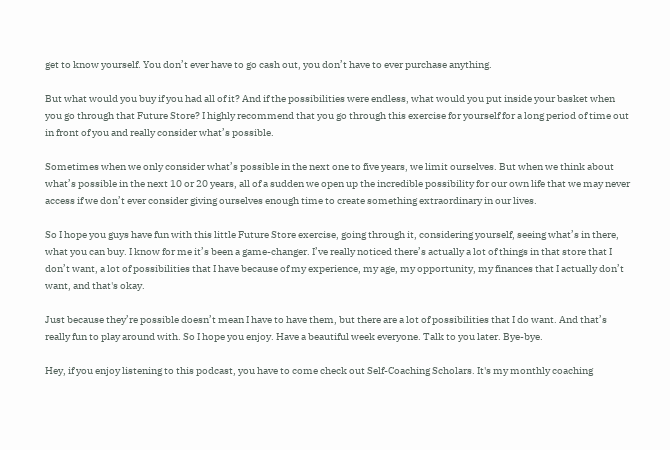get to know yourself. You don’t ever have to go cash out, you don’t have to ever purchase anything.

But what would you buy if you had all of it? And if the possibilities were endless, what would you put inside your basket when you go through that Future Store? I highly recommend that you go through this exercise for yourself for a long period of time out in front of you and really consider what’s possible.

Sometimes when we only consider what’s possible in the next one to five years, we limit ourselves. But when we think about what’s possible in the next 10 or 20 years, all of a sudden we open up the incredible possibility for our own life that we may never access if we don’t ever consider giving ourselves enough time to create something extraordinary in our lives.

So I hope you guys have fun with this little Future Store exercise, going through it, considering yourself, seeing what’s in there, what you can buy. I know for me it’s been a game-changer. I’ve really noticed there’s actually a lot of things in that store that I don’t want, a lot of possibilities that I have because of my experience, my age, my opportunity, my finances that I actually don’t want, and that's okay.

Just because they’re possible doesn’t mean I have to have them, but there are a lot of possibilities that I do want. And that’s really fun to play around with. So I hope you enjoy. Have a beautiful week everyone. Talk to you later. Bye-bye.

Hey, if you enjoy listening to this podcast, you have to come check out Self-Coaching Scholars. It's my monthly coaching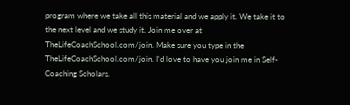program where we take all this material and we apply it. We take it to the next level and we study it. Join me over at TheLifeCoachSchool.com/join. Make sure you type in the TheLifeCoachSchool.com/join. I'd love to have you join me in Self-Coaching Scholars.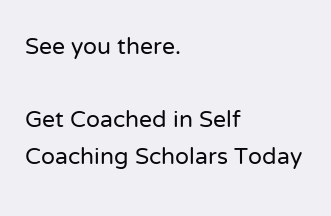See you there.

Get Coached in Self Coaching Scholars Today